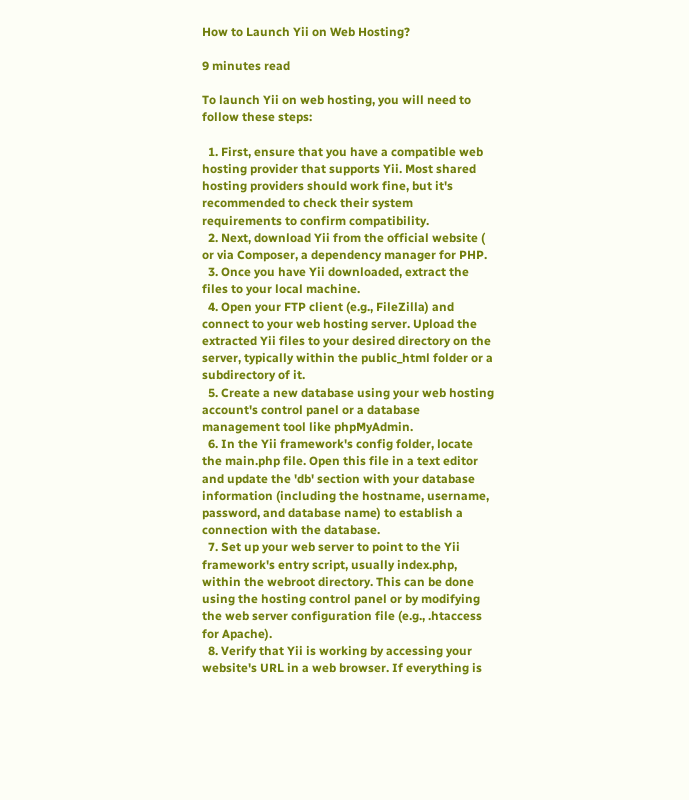How to Launch Yii on Web Hosting?

9 minutes read

To launch Yii on web hosting, you will need to follow these steps:

  1. First, ensure that you have a compatible web hosting provider that supports Yii. Most shared hosting providers should work fine, but it's recommended to check their system requirements to confirm compatibility.
  2. Next, download Yii from the official website ( or via Composer, a dependency manager for PHP.
  3. Once you have Yii downloaded, extract the files to your local machine.
  4. Open your FTP client (e.g., FileZilla) and connect to your web hosting server. Upload the extracted Yii files to your desired directory on the server, typically within the public_html folder or a subdirectory of it.
  5. Create a new database using your web hosting account's control panel or a database management tool like phpMyAdmin.
  6. In the Yii framework's config folder, locate the main.php file. Open this file in a text editor and update the 'db' section with your database information (including the hostname, username, password, and database name) to establish a connection with the database.
  7. Set up your web server to point to the Yii framework's entry script, usually index.php, within the webroot directory. This can be done using the hosting control panel or by modifying the web server configuration file (e.g., .htaccess for Apache).
  8. Verify that Yii is working by accessing your website's URL in a web browser. If everything is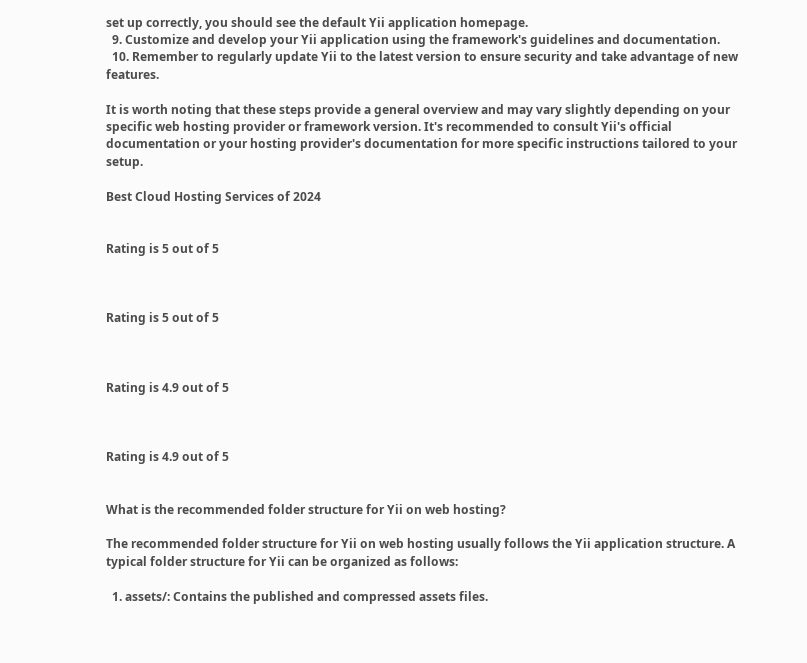set up correctly, you should see the default Yii application homepage.
  9. Customize and develop your Yii application using the framework's guidelines and documentation.
  10. Remember to regularly update Yii to the latest version to ensure security and take advantage of new features.

It is worth noting that these steps provide a general overview and may vary slightly depending on your specific web hosting provider or framework version. It's recommended to consult Yii's official documentation or your hosting provider's documentation for more specific instructions tailored to your setup.

Best Cloud Hosting Services of 2024


Rating is 5 out of 5



Rating is 5 out of 5



Rating is 4.9 out of 5



Rating is 4.9 out of 5


What is the recommended folder structure for Yii on web hosting?

The recommended folder structure for Yii on web hosting usually follows the Yii application structure. A typical folder structure for Yii can be organized as follows:

  1. assets/: Contains the published and compressed assets files.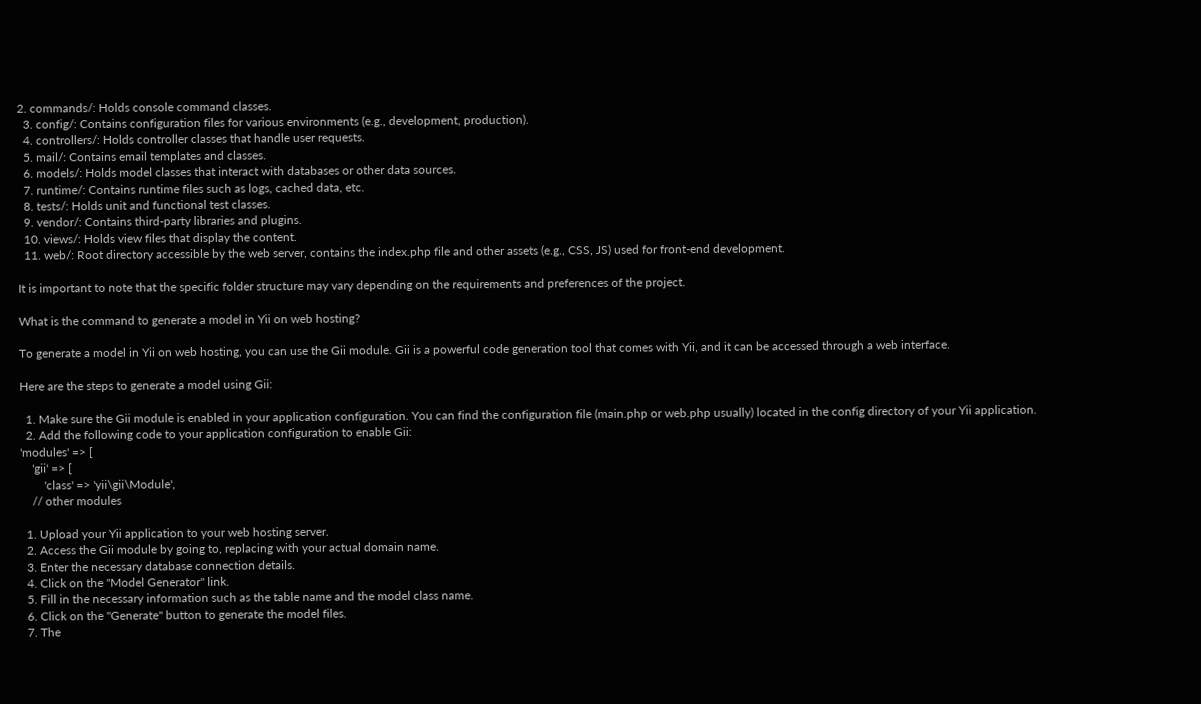2. commands/: Holds console command classes.
  3. config/: Contains configuration files for various environments (e.g., development, production).
  4. controllers/: Holds controller classes that handle user requests.
  5. mail/: Contains email templates and classes.
  6. models/: Holds model classes that interact with databases or other data sources.
  7. runtime/: Contains runtime files such as logs, cached data, etc.
  8. tests/: Holds unit and functional test classes.
  9. vendor/: Contains third-party libraries and plugins.
  10. views/: Holds view files that display the content.
  11. web/: Root directory accessible by the web server, contains the index.php file and other assets (e.g., CSS, JS) used for front-end development.

It is important to note that the specific folder structure may vary depending on the requirements and preferences of the project.

What is the command to generate a model in Yii on web hosting?

To generate a model in Yii on web hosting, you can use the Gii module. Gii is a powerful code generation tool that comes with Yii, and it can be accessed through a web interface.

Here are the steps to generate a model using Gii:

  1. Make sure the Gii module is enabled in your application configuration. You can find the configuration file (main.php or web.php usually) located in the config directory of your Yii application.
  2. Add the following code to your application configuration to enable Gii:
'modules' => [
    'gii' => [
        'class' => 'yii\gii\Module',
    // other modules

  1. Upload your Yii application to your web hosting server.
  2. Access the Gii module by going to, replacing with your actual domain name.
  3. Enter the necessary database connection details.
  4. Click on the "Model Generator" link.
  5. Fill in the necessary information such as the table name and the model class name.
  6. Click on the "Generate" button to generate the model files.
  7. The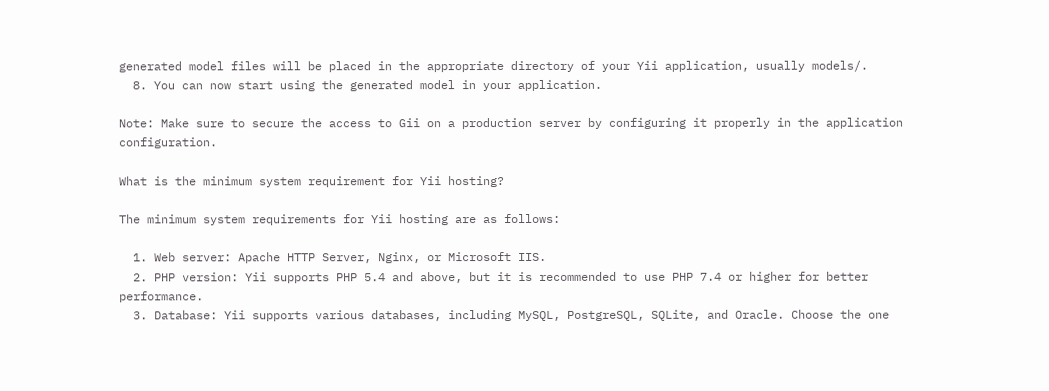generated model files will be placed in the appropriate directory of your Yii application, usually models/.
  8. You can now start using the generated model in your application.

Note: Make sure to secure the access to Gii on a production server by configuring it properly in the application configuration.

What is the minimum system requirement for Yii hosting?

The minimum system requirements for Yii hosting are as follows:

  1. Web server: Apache HTTP Server, Nginx, or Microsoft IIS.
  2. PHP version: Yii supports PHP 5.4 and above, but it is recommended to use PHP 7.4 or higher for better performance.
  3. Database: Yii supports various databases, including MySQL, PostgreSQL, SQLite, and Oracle. Choose the one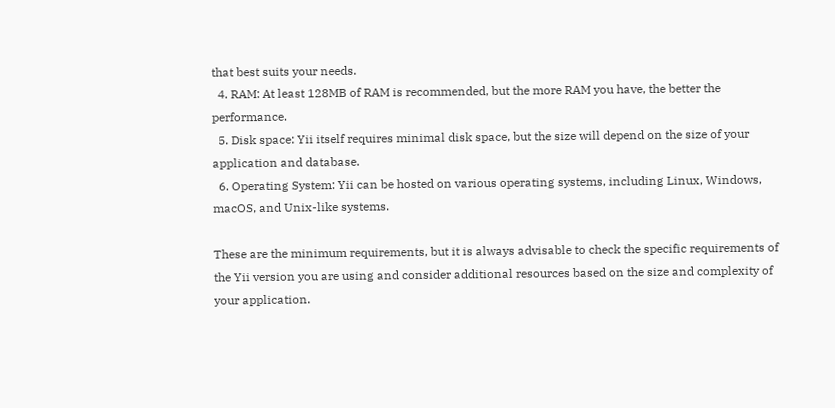that best suits your needs.
  4. RAM: At least 128MB of RAM is recommended, but the more RAM you have, the better the performance.
  5. Disk space: Yii itself requires minimal disk space, but the size will depend on the size of your application and database.
  6. Operating System: Yii can be hosted on various operating systems, including Linux, Windows, macOS, and Unix-like systems.

These are the minimum requirements, but it is always advisable to check the specific requirements of the Yii version you are using and consider additional resources based on the size and complexity of your application.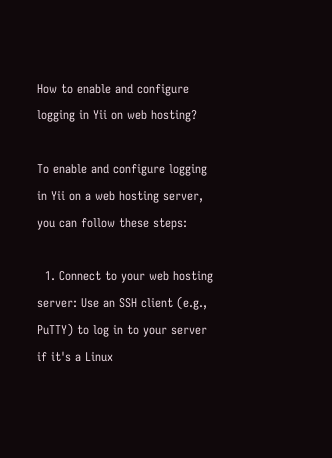How to enable and configure logging in Yii on web hosting?

To enable and configure logging in Yii on a web hosting server, you can follow these steps:

  1. Connect to your web hosting server: Use an SSH client (e.g., PuTTY) to log in to your server if it's a Linux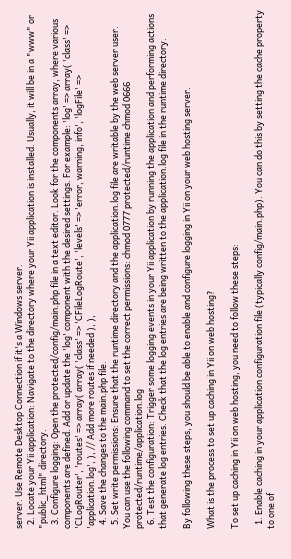server. Use Remote Desktop Connection if it's a Windows server.
  2. Locate your Yii application: Navigate to the directory where your Yii application is installed. Usually, it will be in a "www" or "public_html" directory.
  3. Configure logging: Open the protected/config/main.php file in a text editor. Look for the components array, where various components are defined. Add or update the 'log' component with the desired settings. For example: 'log' => array( 'class' => 'CLogRouter', 'routes' => array( array( 'class' => 'CFileLogRoute', 'levels' => 'error, warning, info', 'logFile' => 'application.log', ), // Add more routes if needed ), ),
  4. Save the changes to the main.php file.
  5. Set write permissions: Ensure that the runtime directory and the application.log file are writable by the web server user. You can use the following command to set the correct permissions: chmod 0777 protected/runtime chmod 0666 protected/runtime/application.log
  6. Test the configuration: Trigger some logging events in your Yii application by running the application and performing actions that generate log entries. Check that the log entries are being written to the application.log file in the runtime directory.

By following these steps, you should be able to enable and configure logging in Yii on your web hosting server.

What is the process to set up caching in Yii on web hosting?

To set up caching in Yii on web hosting, you need to follow these steps:

  1. Enable caching in your application configuration file (typically config/main.php). You can do this by setting the cache property to one of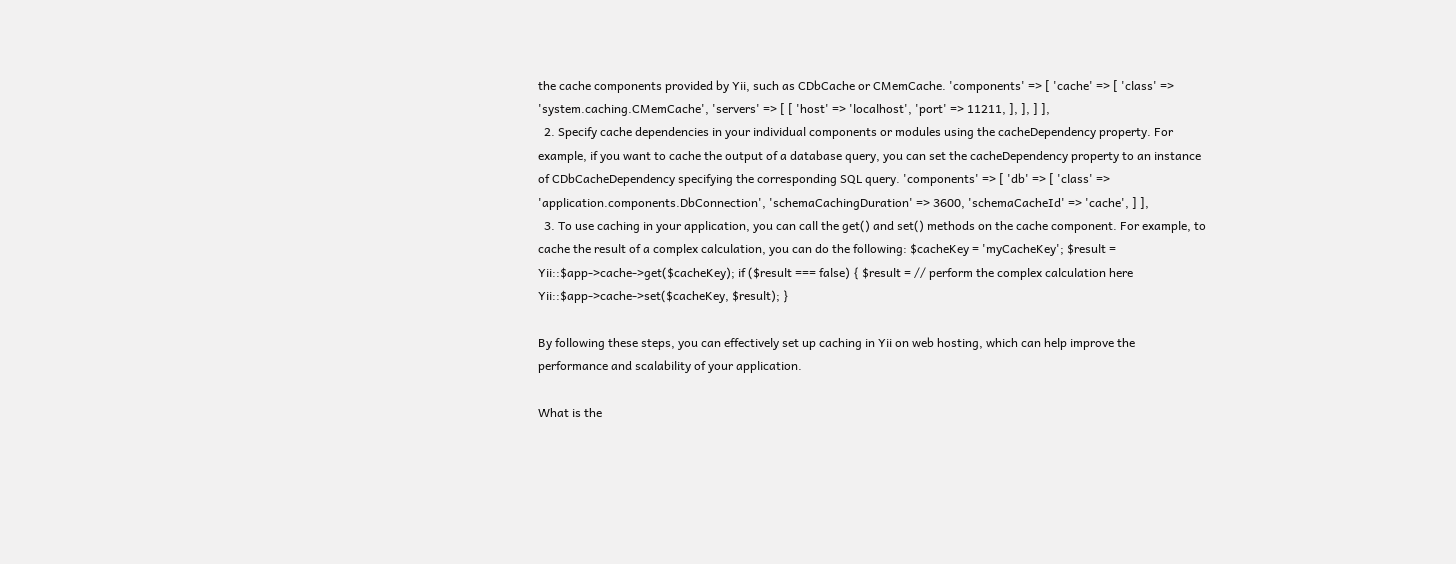the cache components provided by Yii, such as CDbCache or CMemCache. 'components' => [ 'cache' => [ 'class' => 'system.caching.CMemCache', 'servers' => [ [ 'host' => 'localhost', 'port' => 11211, ], ], ] ],
  2. Specify cache dependencies in your individual components or modules using the cacheDependency property. For example, if you want to cache the output of a database query, you can set the cacheDependency property to an instance of CDbCacheDependency specifying the corresponding SQL query. 'components' => [ 'db' => [ 'class' => 'application.components.DbConnection', 'schemaCachingDuration' => 3600, 'schemaCacheId' => 'cache', ] ],
  3. To use caching in your application, you can call the get() and set() methods on the cache component. For example, to cache the result of a complex calculation, you can do the following: $cacheKey = 'myCacheKey'; $result = Yii::$app->cache->get($cacheKey); if ($result === false) { $result = // perform the complex calculation here Yii::$app->cache->set($cacheKey, $result); }

By following these steps, you can effectively set up caching in Yii on web hosting, which can help improve the performance and scalability of your application.

What is the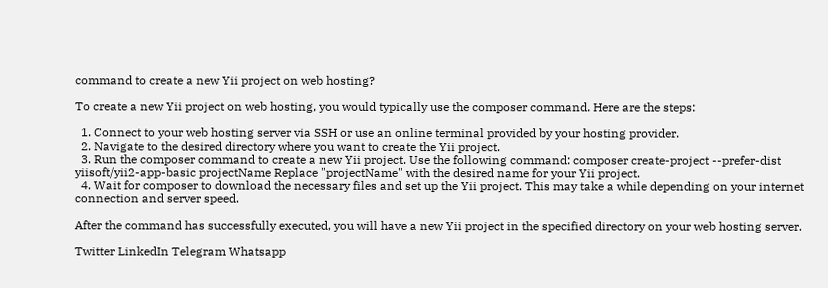command to create a new Yii project on web hosting?

To create a new Yii project on web hosting, you would typically use the composer command. Here are the steps:

  1. Connect to your web hosting server via SSH or use an online terminal provided by your hosting provider.
  2. Navigate to the desired directory where you want to create the Yii project.
  3. Run the composer command to create a new Yii project. Use the following command: composer create-project --prefer-dist yiisoft/yii2-app-basic projectName Replace "projectName" with the desired name for your Yii project.
  4. Wait for composer to download the necessary files and set up the Yii project. This may take a while depending on your internet connection and server speed.

After the command has successfully executed, you will have a new Yii project in the specified directory on your web hosting server.

Twitter LinkedIn Telegram Whatsapp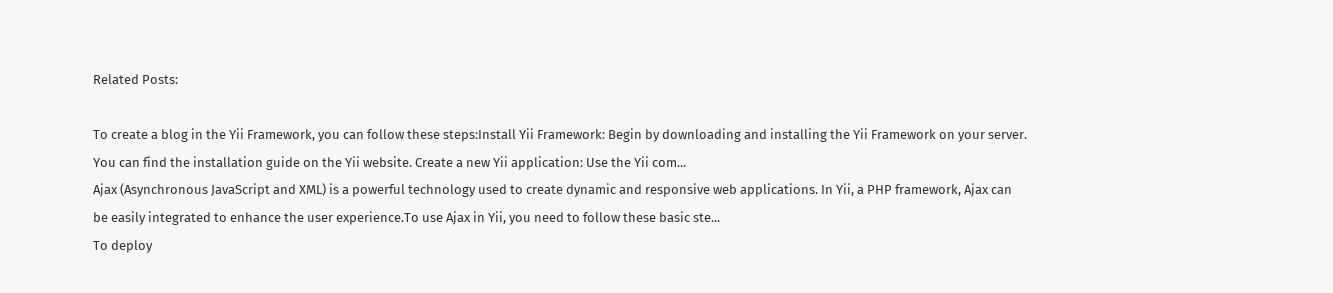Related Posts:

To create a blog in the Yii Framework, you can follow these steps:Install Yii Framework: Begin by downloading and installing the Yii Framework on your server. You can find the installation guide on the Yii website. Create a new Yii application: Use the Yii com...
Ajax (Asynchronous JavaScript and XML) is a powerful technology used to create dynamic and responsive web applications. In Yii, a PHP framework, Ajax can be easily integrated to enhance the user experience.To use Ajax in Yii, you need to follow these basic ste...
To deploy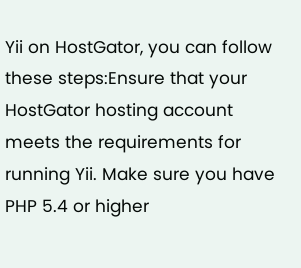Yii on HostGator, you can follow these steps:Ensure that your HostGator hosting account meets the requirements for running Yii. Make sure you have PHP 5.4 or higher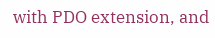with PDO extension, and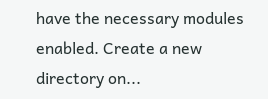have the necessary modules enabled. Create a new directory on...